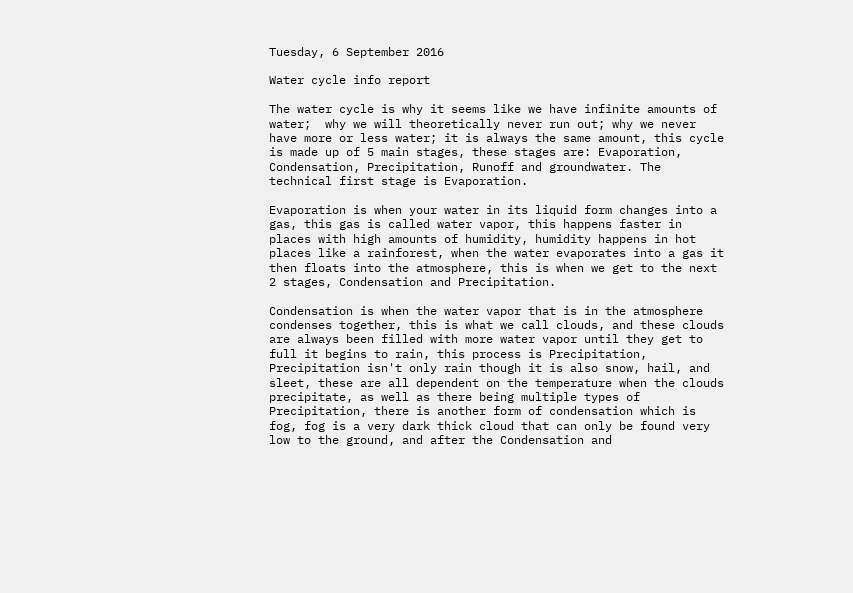Tuesday, 6 September 2016

Water cycle info report

The water cycle is why it seems like we have infinite amounts of water;  why we will theoretically never run out; why we never have more or less water; it is always the same amount, this cycle is made up of 5 main stages, these stages are: Evaporation, Condensation, Precipitation, Runoff and groundwater. The technical first stage is Evaporation.

Evaporation is when your water in its liquid form changes into a gas, this gas is called water vapor, this happens faster in places with high amounts of humidity, humidity happens in hot places like a rainforest, when the water evaporates into a gas it then floats into the atmosphere, this is when we get to the next 2 stages, Condensation and Precipitation.

Condensation is when the water vapor that is in the atmosphere condenses together, this is what we call clouds, and these clouds are always been filled with more water vapor until they get to full it begins to rain, this process is Precipitation, Precipitation isn't only rain though it is also snow, hail, and sleet, these are all dependent on the temperature when the clouds precipitate, as well as there being multiple types of Precipitation, there is another form of condensation which is fog, fog is a very dark thick cloud that can only be found very low to the ground, and after the Condensation and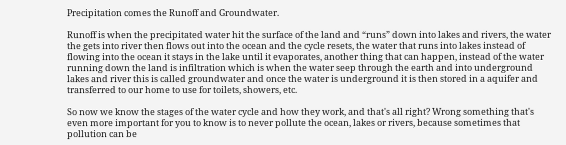Precipitation comes the Runoff and Groundwater.

Runoff is when the precipitated water hit the surface of the land and “runs” down into lakes and rivers, the water the gets into river then flows out into the ocean and the cycle resets, the water that runs into lakes instead of flowing into the ocean it stays in the lake until it evaporates, another thing that can happen, instead of the water running down the land is infiltration which is when the water seep through the earth and into underground lakes and river this is called groundwater and once the water is underground it is then stored in a aquifer and transferred to our home to use for toilets, showers, etc.

So now we know the stages of the water cycle and how they work, and that's all right? Wrong something that's even more important for you to know is to never pollute the ocean, lakes or rivers, because sometimes that pollution can be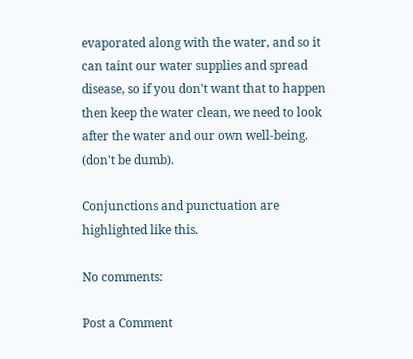evaporated along with the water, and so it can taint our water supplies and spread disease, so if you don't want that to happen then keep the water clean, we need to look after the water and our own well-being. (don't be dumb).

Conjunctions and punctuation are highlighted like this.

No comments:

Post a Comment